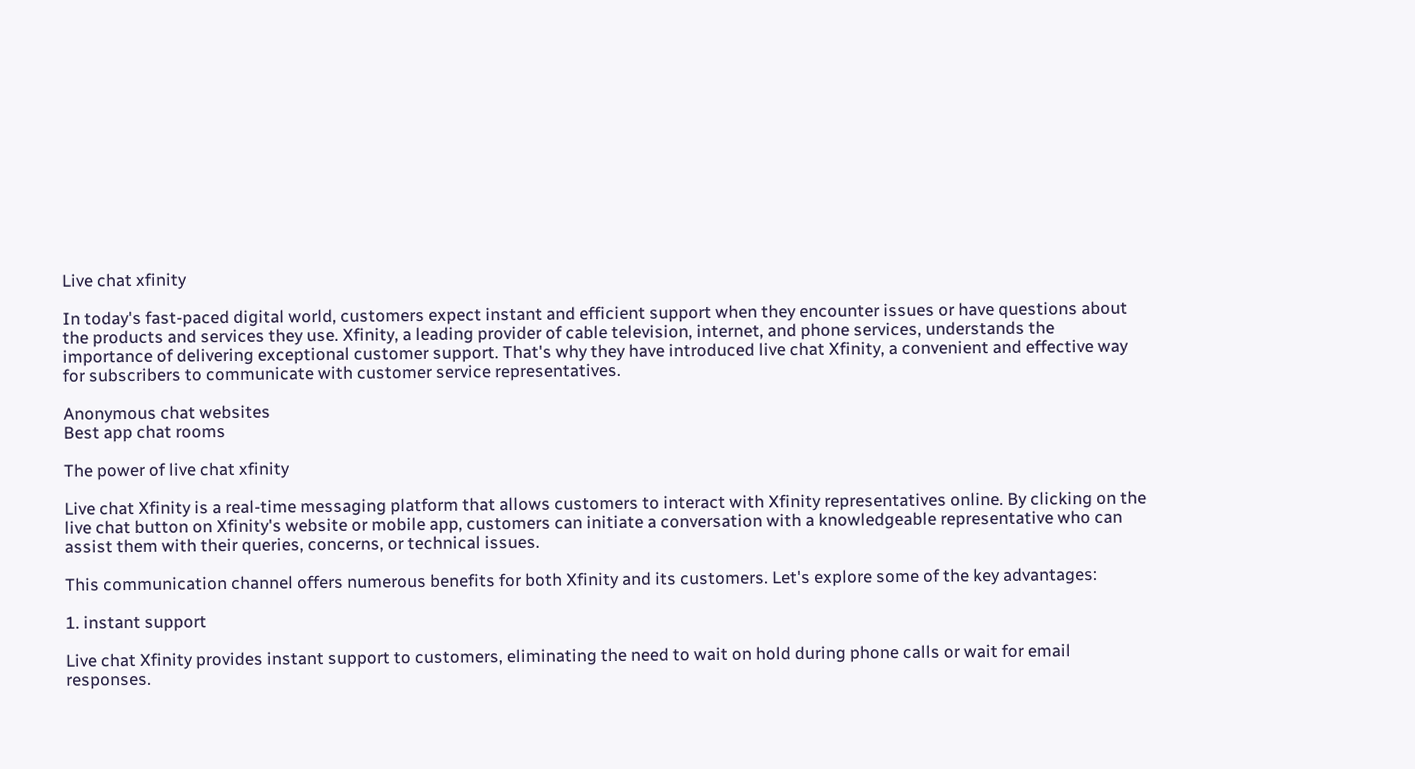Live chat xfinity

In today's fast-paced digital world, customers expect instant and efficient support when they encounter issues or have questions about the products and services they use. Xfinity, a leading provider of cable television, internet, and phone services, understands the importance of delivering exceptional customer support. That's why they have introduced live chat Xfinity, a convenient and effective way for subscribers to communicate with customer service representatives.

Anonymous chat websites
Best app chat rooms

The power of live chat xfinity

Live chat Xfinity is a real-time messaging platform that allows customers to interact with Xfinity representatives online. By clicking on the live chat button on Xfinity's website or mobile app, customers can initiate a conversation with a knowledgeable representative who can assist them with their queries, concerns, or technical issues.

This communication channel offers numerous benefits for both Xfinity and its customers. Let's explore some of the key advantages:

1. instant support

Live chat Xfinity provides instant support to customers, eliminating the need to wait on hold during phone calls or wait for email responses.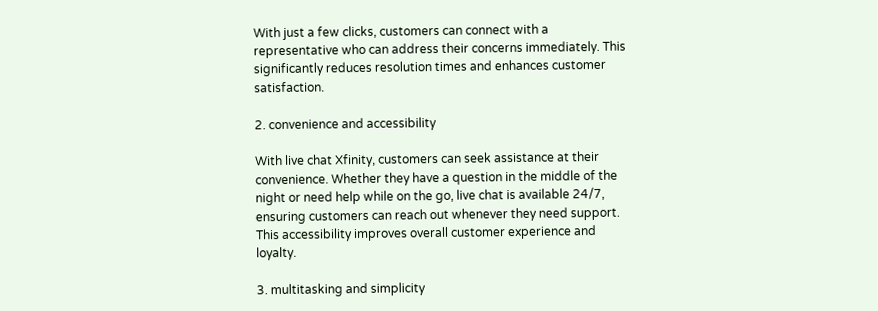With just a few clicks, customers can connect with a representative who can address their concerns immediately. This significantly reduces resolution times and enhances customer satisfaction.

2. convenience and accessibility

With live chat Xfinity, customers can seek assistance at their convenience. Whether they have a question in the middle of the night or need help while on the go, live chat is available 24/7, ensuring customers can reach out whenever they need support. This accessibility improves overall customer experience and loyalty.

3. multitasking and simplicity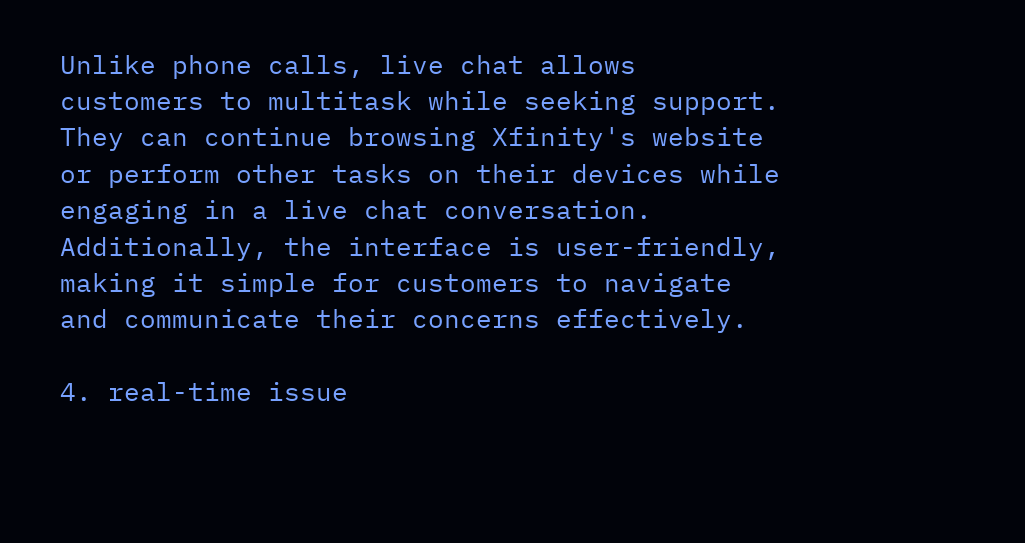Unlike phone calls, live chat allows customers to multitask while seeking support. They can continue browsing Xfinity's website or perform other tasks on their devices while engaging in a live chat conversation. Additionally, the interface is user-friendly, making it simple for customers to navigate and communicate their concerns effectively.

4. real-time issue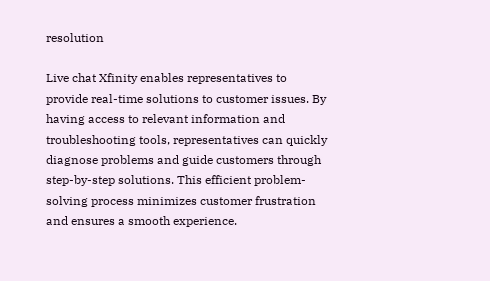resolution

Live chat Xfinity enables representatives to provide real-time solutions to customer issues. By having access to relevant information and troubleshooting tools, representatives can quickly diagnose problems and guide customers through step-by-step solutions. This efficient problem-solving process minimizes customer frustration and ensures a smooth experience.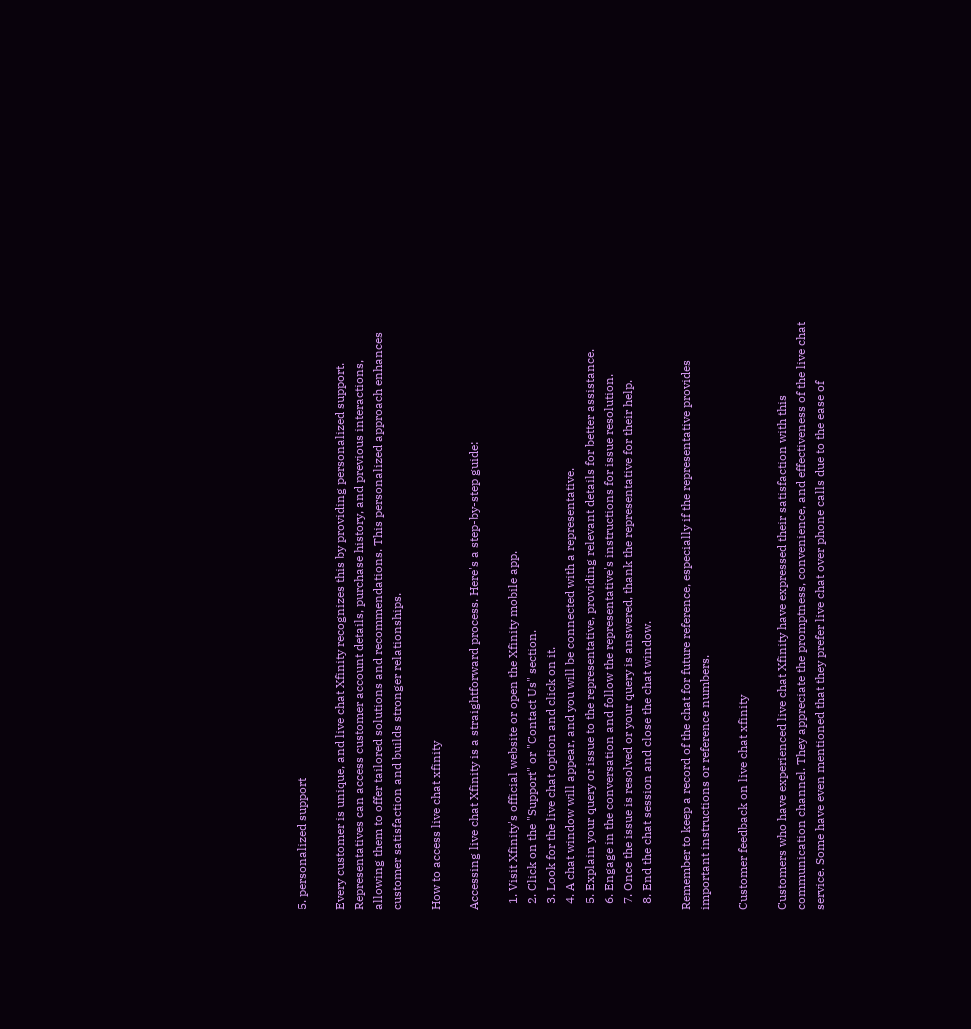5. personalized support

Every customer is unique, and live chat Xfinity recognizes this by providing personalized support. Representatives can access customer account details, purchase history, and previous interactions, allowing them to offer tailored solutions and recommendations. This personalized approach enhances customer satisfaction and builds stronger relationships.

How to access live chat xfinity

Accessing live chat Xfinity is a straightforward process. Here's a step-by-step guide:

  1. Visit Xfinity's official website or open the Xfinity mobile app.
  2. Click on the "Support" or "Contact Us" section.
  3. Look for the live chat option and click on it.
  4. A chat window will appear, and you will be connected with a representative.
  5. Explain your query or issue to the representative, providing relevant details for better assistance.
  6. Engage in the conversation and follow the representative's instructions for issue resolution.
  7. Once the issue is resolved or your query is answered, thank the representative for their help.
  8. End the chat session and close the chat window.

Remember to keep a record of the chat for future reference, especially if the representative provides important instructions or reference numbers.

Customer feedback on live chat xfinity

Customers who have experienced live chat Xfinity have expressed their satisfaction with this communication channel. They appreciate the promptness, convenience, and effectiveness of the live chat service. Some have even mentioned that they prefer live chat over phone calls due to the ease of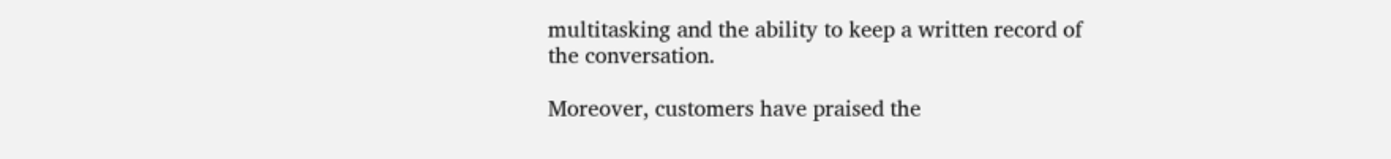multitasking and the ability to keep a written record of the conversation.

Moreover, customers have praised the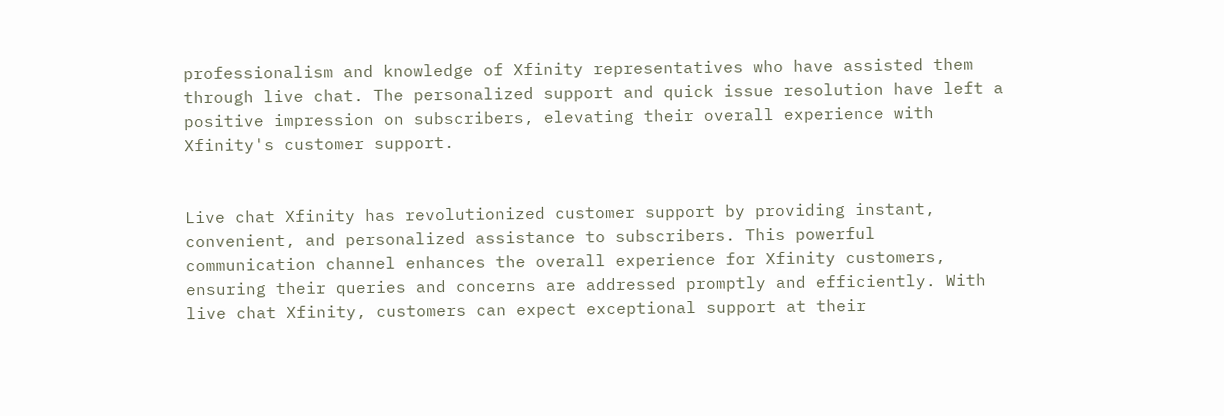professionalism and knowledge of Xfinity representatives who have assisted them through live chat. The personalized support and quick issue resolution have left a positive impression on subscribers, elevating their overall experience with Xfinity's customer support.


Live chat Xfinity has revolutionized customer support by providing instant, convenient, and personalized assistance to subscribers. This powerful communication channel enhances the overall experience for Xfinity customers, ensuring their queries and concerns are addressed promptly and efficiently. With live chat Xfinity, customers can expect exceptional support at their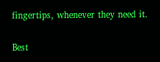fingertips, whenever they need it.

Best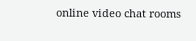online video chat rooms